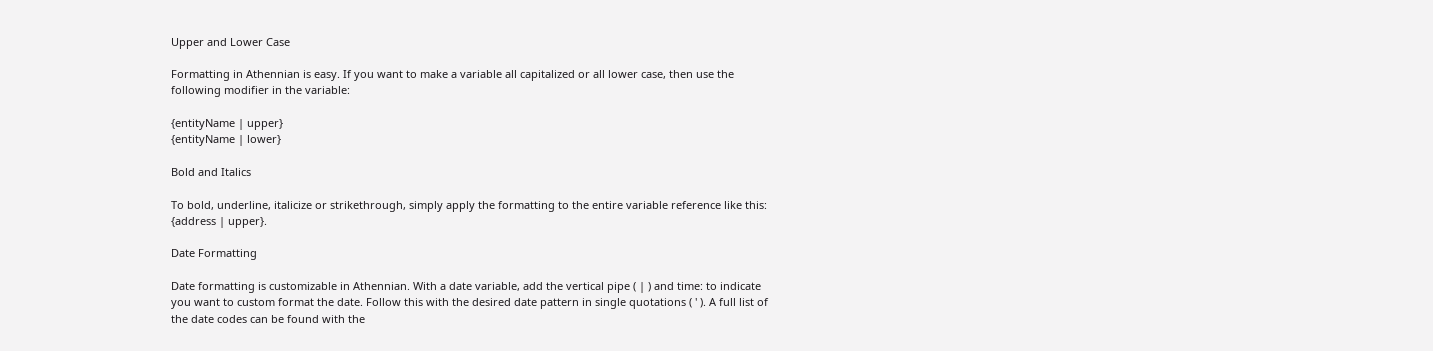Upper and Lower Case

Formatting in Athennian is easy. If you want to make a variable all capitalized or all lower case, then use the following modifier in the variable:

{entityName | upper}
{entityName | lower}

Bold and Italics

To bold, underline, italicize or strikethrough, simply apply the formatting to the entire variable reference like this:  {address | upper}.

Date Formatting

Date formatting is customizable in Athennian. With a date variable, add the vertical pipe ( | ) and time: to indicate you want to custom format the date. Follow this with the desired date pattern in single quotations ( ' ). A full list of the date codes can be found with the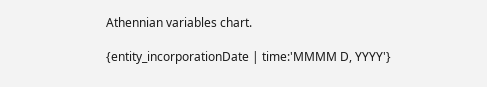Athennian variables chart.

{entity_incorporationDate | time:'MMMM D, YYYY'}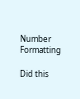Number Formatting

Did this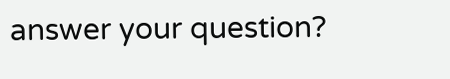answer your question?